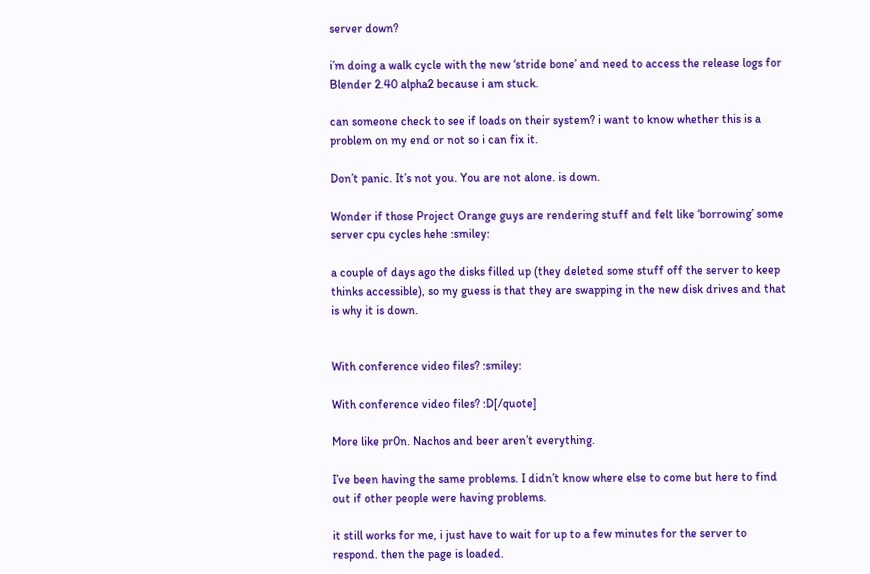server down?

i’m doing a walk cycle with the new ‘stride bone’ and need to access the release logs for Blender 2.40 alpha2 because i am stuck.

can someone check to see if loads on their system? i want to know whether this is a problem on my end or not so i can fix it.

Don’t panic. It’s not you. You are not alone. is down.

Wonder if those Project Orange guys are rendering stuff and felt like ‘borrowing’ some server cpu cycles hehe :smiley:

a couple of days ago the disks filled up (they deleted some stuff off the server to keep thinks accessible), so my guess is that they are swapping in the new disk drives and that is why it is down.


With conference video files? :smiley:

With conference video files? :D[/quote]

More like pr0n. Nachos and beer aren’t everything.

I’ve been having the same problems. I didn’t know where else to come but here to find out if other people were having problems.

it still works for me, i just have to wait for up to a few minutes for the server to respond. then the page is loaded.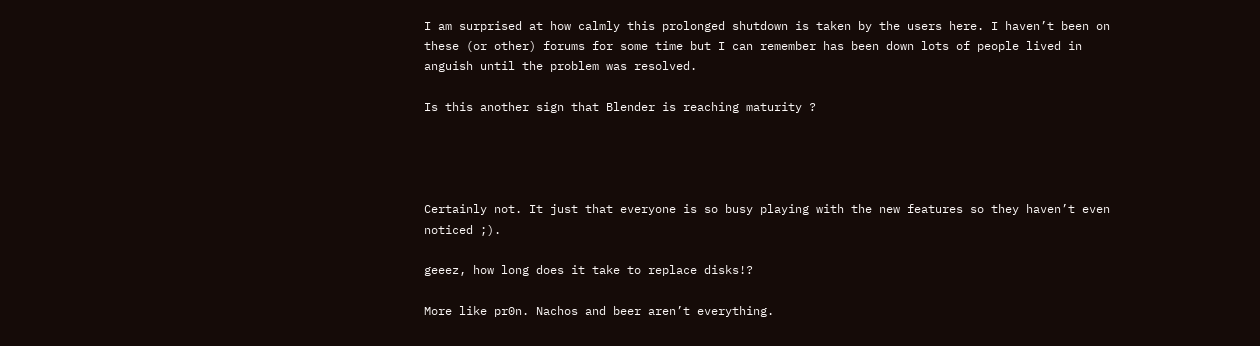I am surprised at how calmly this prolonged shutdown is taken by the users here. I haven’t been on these (or other) forums for some time but I can remember has been down lots of people lived in anguish until the problem was resolved.

Is this another sign that Blender is reaching maturity ?




Certainly not. It just that everyone is so busy playing with the new features so they haven’t even noticed ;).

geeez, how long does it take to replace disks!?

More like pr0n. Nachos and beer aren’t everything.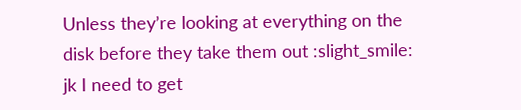Unless they’re looking at everything on the disk before they take them out :slight_smile: jk I need to get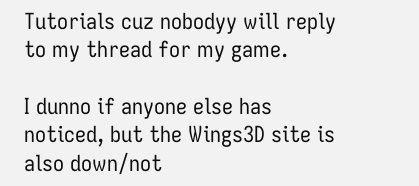Tutorials cuz nobodyy will reply to my thread for my game.

I dunno if anyone else has noticed, but the Wings3D site is also down/not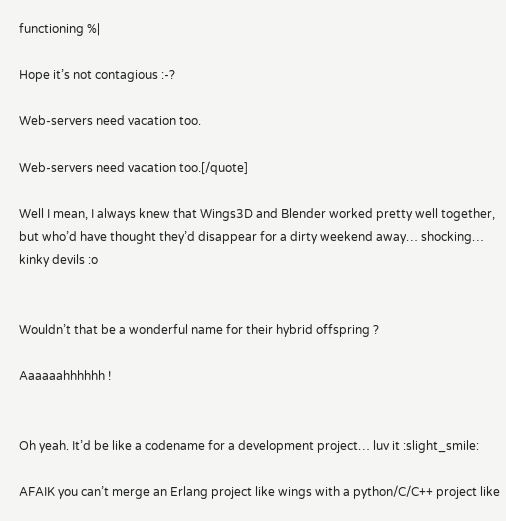functioning %|

Hope it’s not contagious :-?

Web-servers need vacation too.

Web-servers need vacation too.[/quote]

Well I mean, I always knew that Wings3D and Blender worked pretty well together, but who’d have thought they’d disappear for a dirty weekend away… shocking… kinky devils :o


Wouldn’t that be a wonderful name for their hybrid offspring ?

Aaaaaahhhhhh !


Oh yeah. It’d be like a codename for a development project… luv it :slight_smile:

AFAIK you can’t merge an Erlang project like wings with a python/C/C++ project like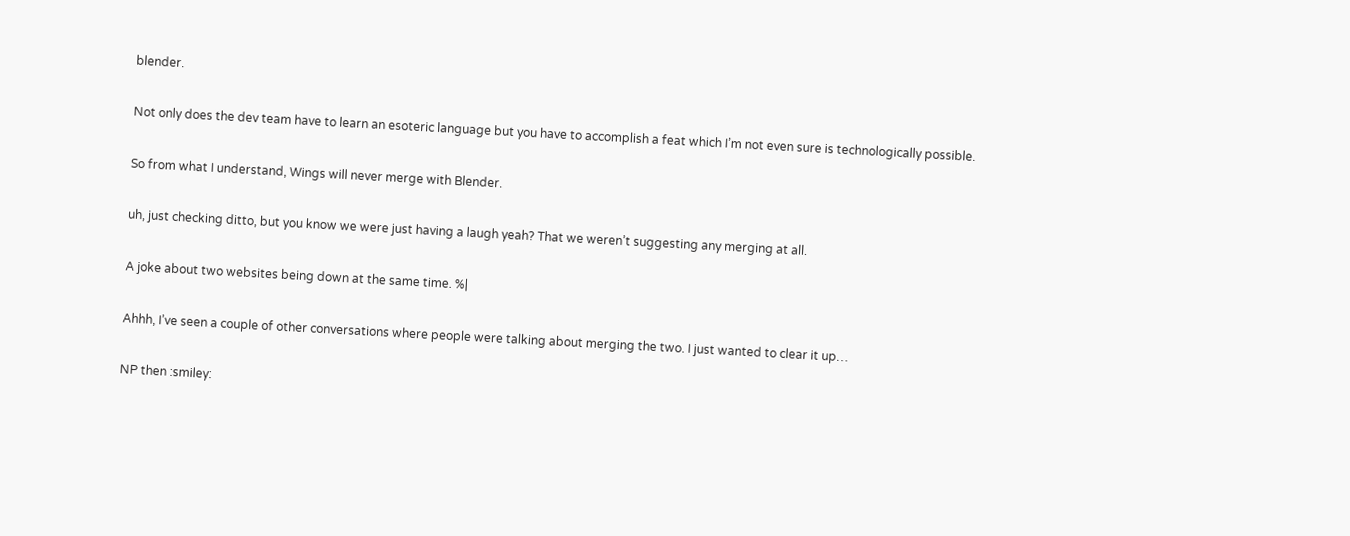blender.

Not only does the dev team have to learn an esoteric language but you have to accomplish a feat which I’m not even sure is technologically possible.

So from what I understand, Wings will never merge with Blender.

uh, just checking ditto, but you know we were just having a laugh yeah? That we weren’t suggesting any merging at all.

A joke about two websites being down at the same time. %|

Ahhh, I’ve seen a couple of other conversations where people were talking about merging the two. I just wanted to clear it up…

NP then :smiley: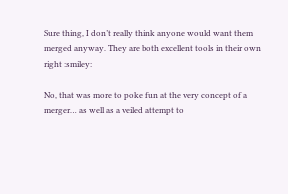Sure thing, I don’t really think anyone would want them merged anyway. They are both excellent tools in their own right :smiley:

No, that was more to poke fun at the very concept of a merger… as well as a veiled attempt to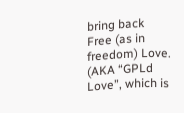bring back Free (as in freedom) Love.
(AKA “GPLd Love”, which is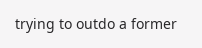trying to outdo a former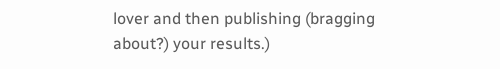lover and then publishing (bragging about?) your results.)